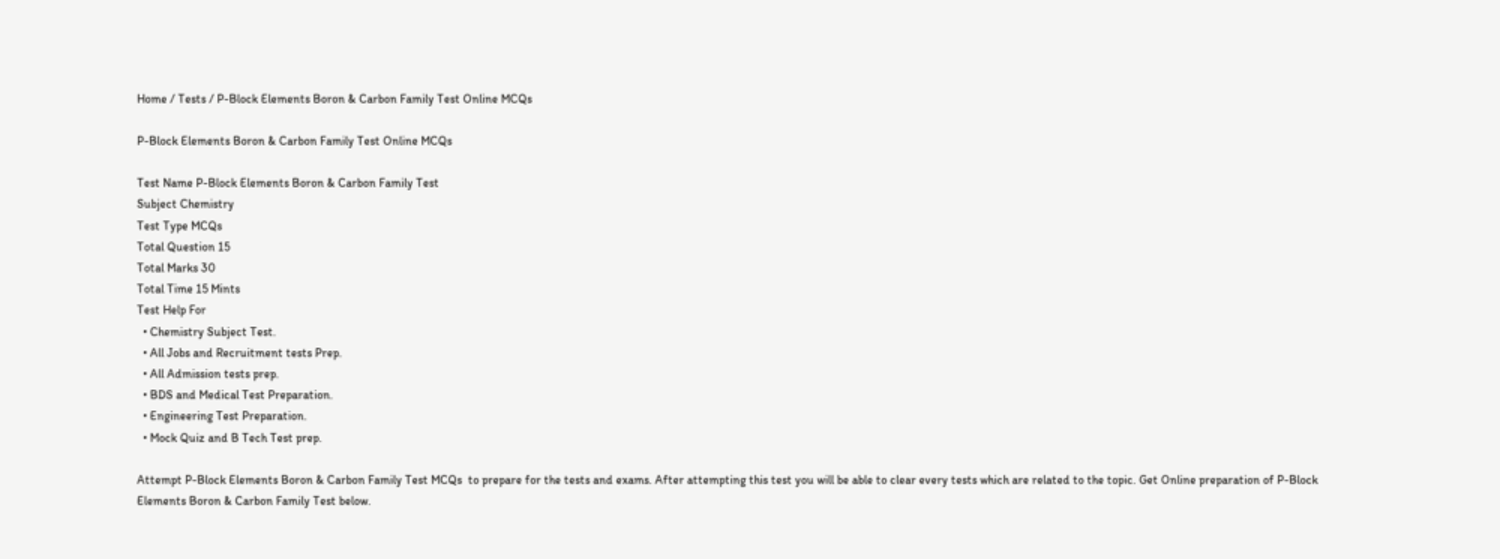Home / Tests / P-Block Elements Boron & Carbon Family Test Online MCQs

P-Block Elements Boron & Carbon Family Test Online MCQs

Test Name P-Block Elements Boron & Carbon Family Test
Subject Chemistry
Test Type MCQs
Total Question 15
Total Marks 30
Total Time 15 Mints
Test Help For
  • Chemistry Subject Test.
  • All Jobs and Recruitment tests Prep.
  • All Admission tests prep.
  • BDS and Medical Test Preparation.
  • Engineering Test Preparation.
  • Mock Quiz and B Tech Test prep.

Attempt P-Block Elements Boron & Carbon Family Test MCQs  to prepare for the tests and exams. After attempting this test you will be able to clear every tests which are related to the topic. Get Online preparation of P-Block Elements Boron & Carbon Family Test below.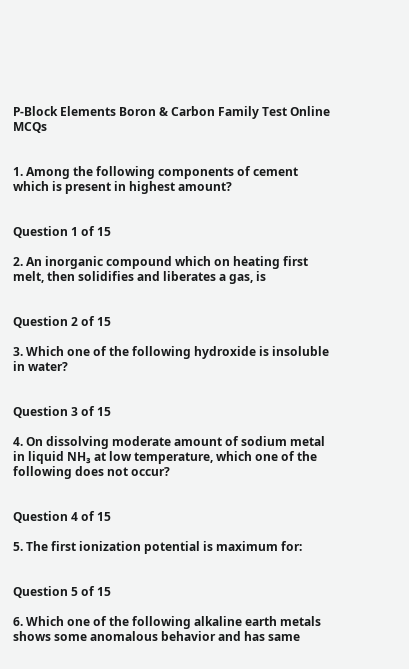P-Block Elements Boron & Carbon Family Test Online MCQs


1. Among the following components of cement which is present in highest amount?


Question 1 of 15

2. An inorganic compound which on heating first melt, then solidifies and liberates a gas, is


Question 2 of 15

3. Which one of the following hydroxide is insoluble in water?


Question 3 of 15

4. On dissolving moderate amount of sodium metal in liquid NH₃ at low temperature, which one of the following does not occur?


Question 4 of 15

5. The first ionization potential is maximum for:


Question 5 of 15

6. Which one of the following alkaline earth metals shows some anomalous behavior and has same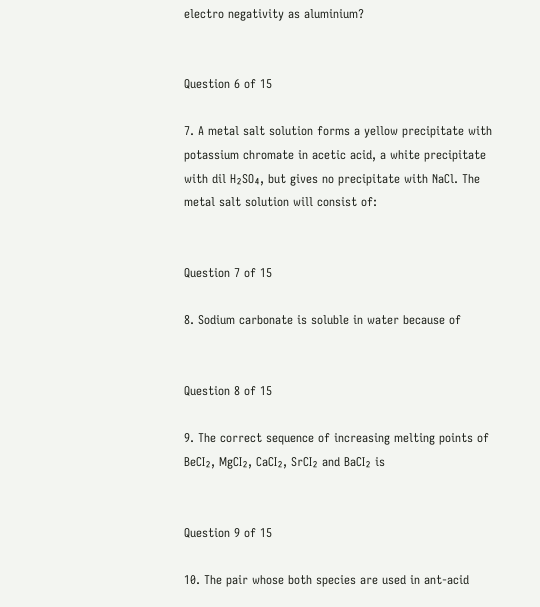electro negativity as aluminium?


Question 6 of 15

7. A metal salt solution forms a yellow precipitate with potassium chromate in acetic acid, a white precipitate with dil H₂SO₄, but gives no precipitate with NaCl. The metal salt solution will consist of:


Question 7 of 15

8. Sodium carbonate is soluble in water because of


Question 8 of 15

9. The correct sequence of increasing melting points of BeCI₂, MgCI₂, CaCI₂, SrCI₂ and BaCI₂ is


Question 9 of 15

10. The pair whose both species are used in ant-acid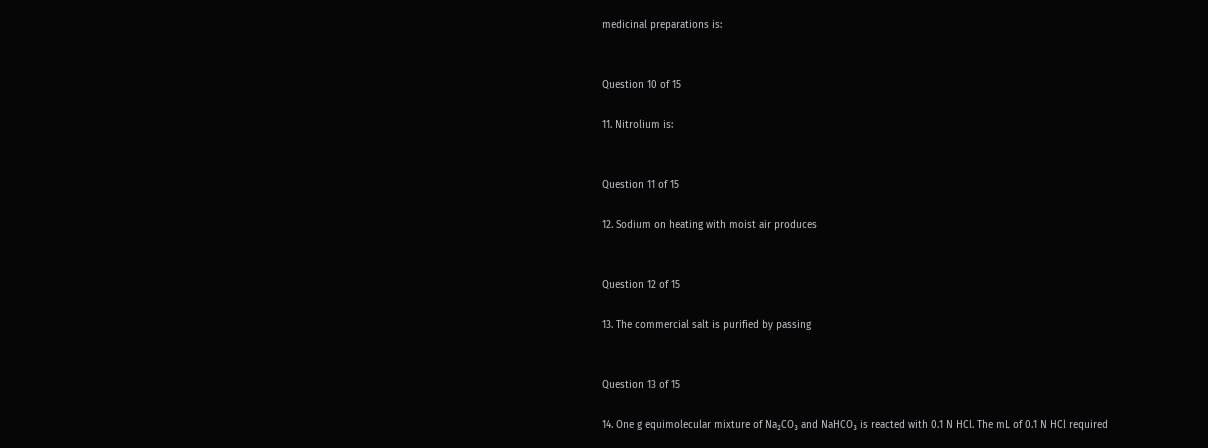medicinal preparations is:


Question 10 of 15

11. Nitrolium is:


Question 11 of 15

12. Sodium on heating with moist air produces


Question 12 of 15

13. The commercial salt is purified by passing


Question 13 of 15

14. One g equimolecular mixture of Na₂CO₃ and NaHCO₃ is reacted with 0.1 N HCl. The mL of 0.1 N HCl required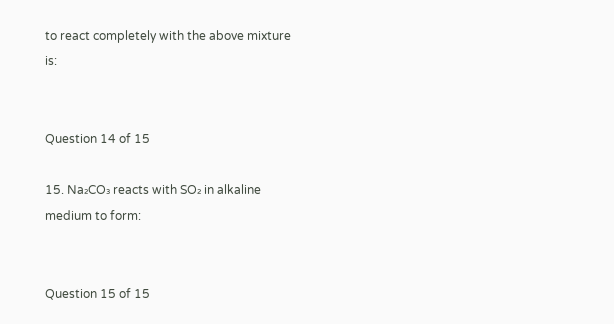to react completely with the above mixture is:


Question 14 of 15

15. Na₂CO₃ reacts with SO₂ in alkaline medium to form:


Question 15 of 15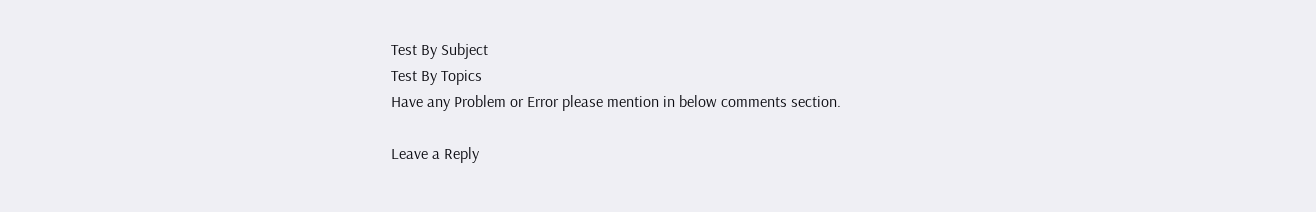Test By Subject
Test By Topics
Have any Problem or Error please mention in below comments section.

Leave a Reply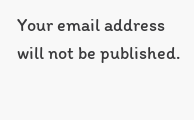Your email address will not be published.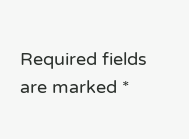Required fields are marked *